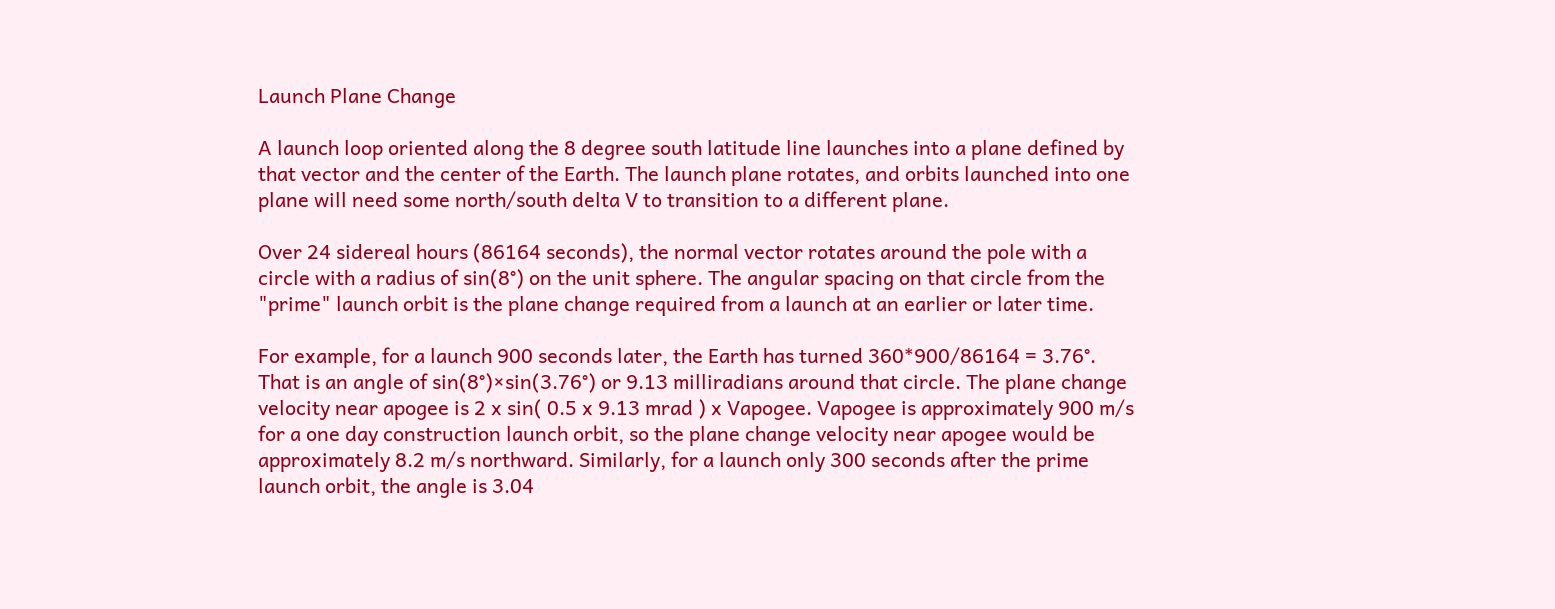Launch Plane Change

A launch loop oriented along the 8 degree south latitude line launches into a plane defined by that vector and the center of the Earth. The launch plane rotates, and orbits launched into one plane will need some north/south delta V to transition to a different plane.

Over 24 sidereal hours (86164 seconds), the normal vector rotates around the pole with a circle with a radius of sin(8°) on the unit sphere. The angular spacing on that circle from the "prime" launch orbit is the plane change required from a launch at an earlier or later time.

For example, for a launch 900 seconds later, the Earth has turned 360*900/86164 = 3.76°. That is an angle of sin(8°)×sin(3.76°) or 9.13 milliradians around that circle. The plane change velocity near apogee is 2 x sin( 0.5 x 9.13 mrad ) x Vapogee. Vapogee is approximately 900 m/s for a one day construction launch orbit, so the plane change velocity near apogee would be approximately 8.2 m/s northward. Similarly, for a launch only 300 seconds after the prime launch orbit, the angle is 3.04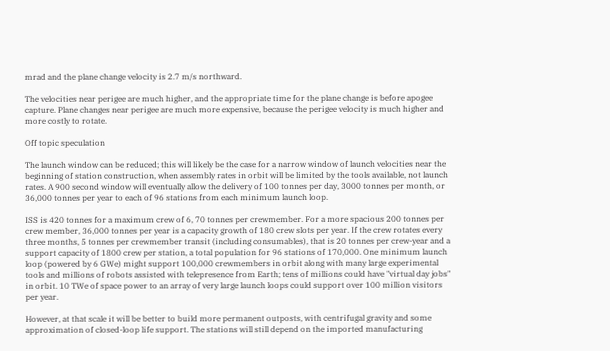mrad and the plane change velocity is 2.7 m/s northward.

The velocities near perigee are much higher, and the appropriate time for the plane change is before apogee capture. Plane changes near perigee are much more expensive, because the perigee velocity is much higher and more costly to rotate.

Off topic speculation

The launch window can be reduced; this will likely be the case for a narrow window of launch velocities near the beginning of station construction, when assembly rates in orbit will be limited by the tools available, not launch rates. A 900 second window will eventually allow the delivery of 100 tonnes per day, 3000 tonnes per month, or 36,000 tonnes per year to each of 96 stations from each minimum launch loop.

ISS is 420 tonnes for a maximum crew of 6, 70 tonnes per crewmember. For a more spacious 200 tonnes per crew member, 36,000 tonnes per year is a capacity growth of 180 crew slots per year. If the crew rotates every three months, 5 tonnes per crewmember transit (including consumables), that is 20 tonnes per crew-year and a support capacity of 1800 crew per station, a total population for 96 stations of 170,000. One minimum launch loop (powered by 6 GWe) might support 100,000 crewmembers in orbit along with many large experimental tools and millions of robots assisted with telepresence from Earth; tens of millions could have "virtual day jobs" in orbit. 10 TWe of space power to an array of very large launch loops could support over 100 million visitors per year.

However, at that scale it will be better to build more permanent outposts, with centrifugal gravity and some approximation of closed-loop life support. The stations will still depend on the imported manufacturing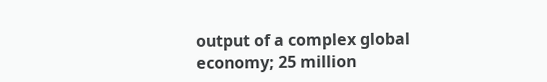output of a complex global economy; 25 million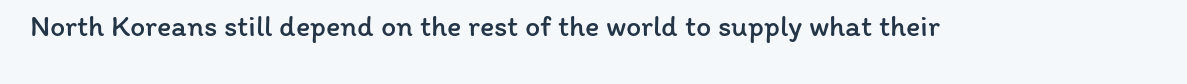North Koreans still depend on the rest of the world to supply what their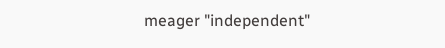meager "independent"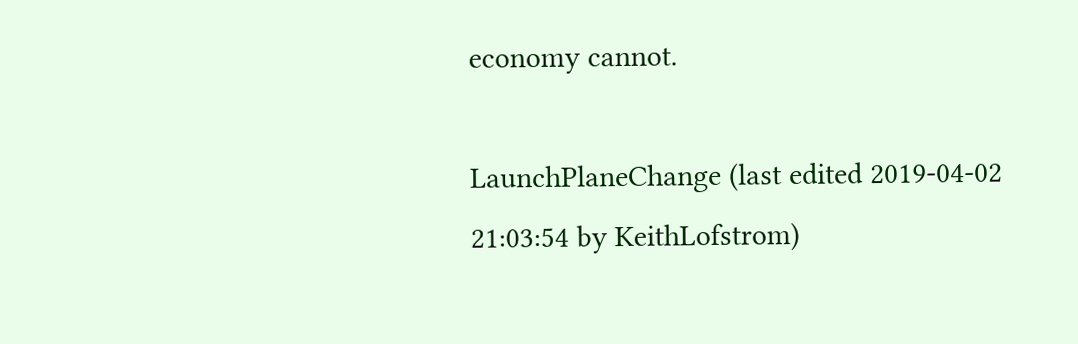economy cannot.

LaunchPlaneChange (last edited 2019-04-02 21:03:54 by KeithLofstrom)